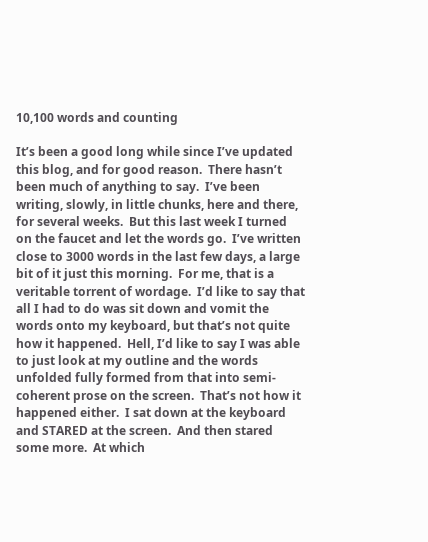10,100 words and counting

It’s been a good long while since I’ve updated this blog, and for good reason.  There hasn’t been much of anything to say.  I’ve been writing, slowly, in little chunks, here and there, for several weeks.  But this last week I turned on the faucet and let the words go.  I’ve written close to 3000 words in the last few days, a large bit of it just this morning.  For me, that is a veritable torrent of wordage.  I’d like to say that all I had to do was sit down and vomit the words onto my keyboard, but that’s not quite how it happened.  Hell, I’d like to say I was able to just look at my outline and the words unfolded fully formed from that into semi-coherent prose on the screen.  That’s not how it happened either.  I sat down at the keyboard and STARED at the screen.  And then stared some more.  At which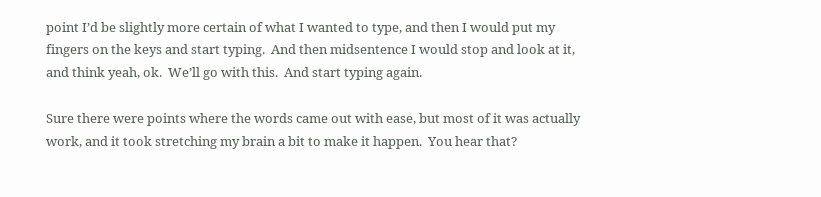point I’d be slightly more certain of what I wanted to type, and then I would put my fingers on the keys and start typing.  And then midsentence I would stop and look at it, and think yeah, ok.  We’ll go with this.  And start typing again.

Sure there were points where the words came out with ease, but most of it was actually work, and it took stretching my brain a bit to make it happen.  You hear that?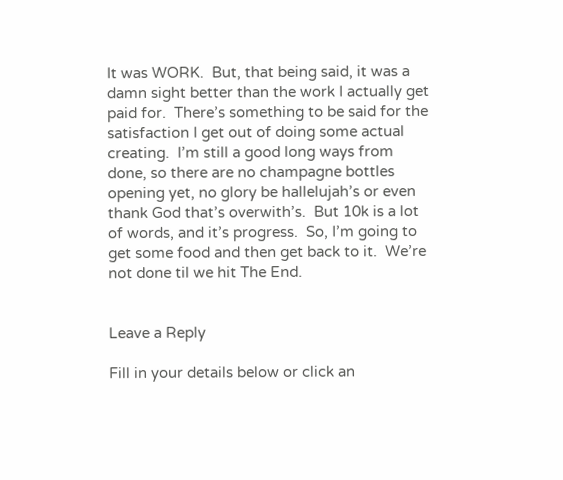It was WORK.  But, that being said, it was a damn sight better than the work I actually get paid for.  There’s something to be said for the satisfaction I get out of doing some actual creating.  I’m still a good long ways from done, so there are no champagne bottles opening yet, no glory be hallelujah’s or even thank God that’s overwith’s.  But 10k is a lot of words, and it’s progress.  So, I’m going to get some food and then get back to it.  We’re not done til we hit The End.


Leave a Reply

Fill in your details below or click an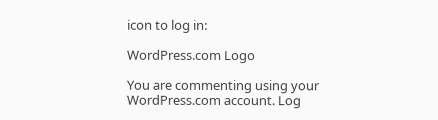icon to log in:

WordPress.com Logo

You are commenting using your WordPress.com account. Log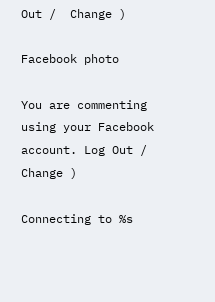Out /  Change )

Facebook photo

You are commenting using your Facebook account. Log Out /  Change )

Connecting to %s